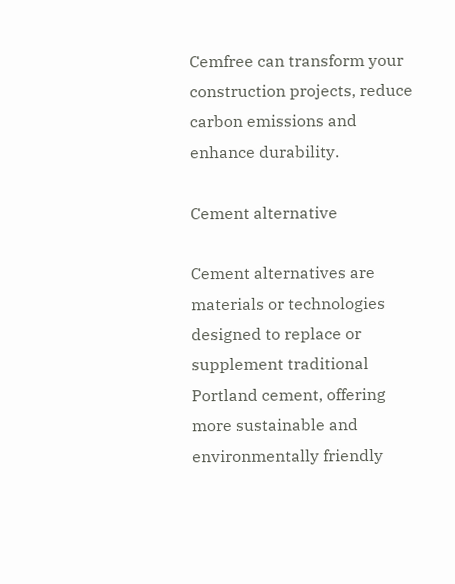Cemfree can transform your construction projects, reduce carbon emissions and enhance durability.

Cement alternative

Cement alternatives are materials or technologies designed to replace or supplement traditional Portland cement, offering more sustainable and environmentally friendly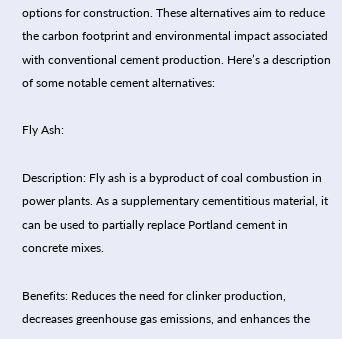options for construction. These alternatives aim to reduce the carbon footprint and environmental impact associated with conventional cement production. Here’s a description of some notable cement alternatives:

Fly Ash:

Description: Fly ash is a byproduct of coal combustion in power plants. As a supplementary cementitious material, it can be used to partially replace Portland cement in concrete mixes.

Benefits: Reduces the need for clinker production, decreases greenhouse gas emissions, and enhances the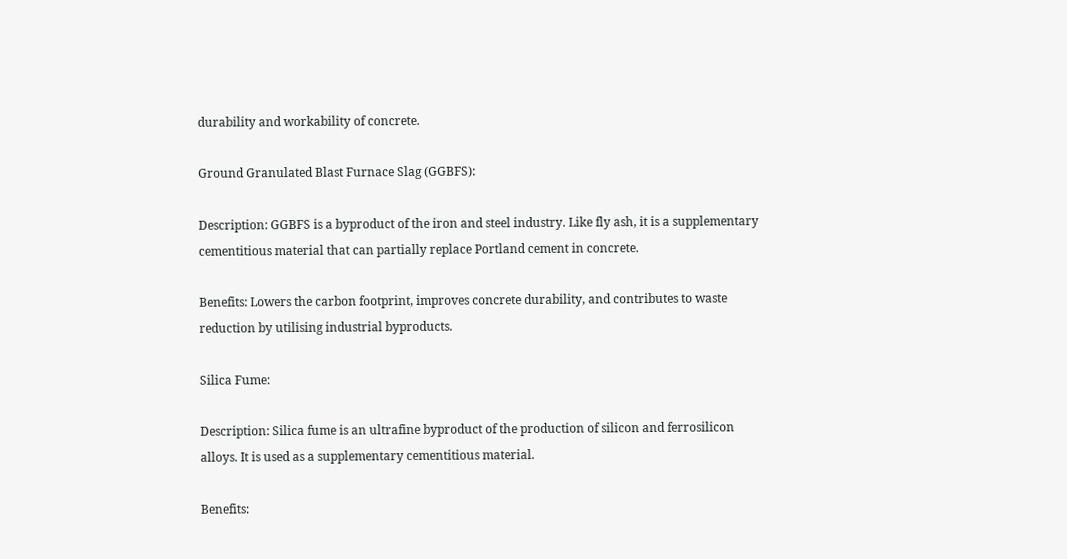durability and workability of concrete.

Ground Granulated Blast Furnace Slag (GGBFS):

Description: GGBFS is a byproduct of the iron and steel industry. Like fly ash, it is a supplementary cementitious material that can partially replace Portland cement in concrete.

Benefits: Lowers the carbon footprint, improves concrete durability, and contributes to waste reduction by utilising industrial byproducts.

Silica Fume:

Description: Silica fume is an ultrafine byproduct of the production of silicon and ferrosilicon alloys. It is used as a supplementary cementitious material.

Benefits: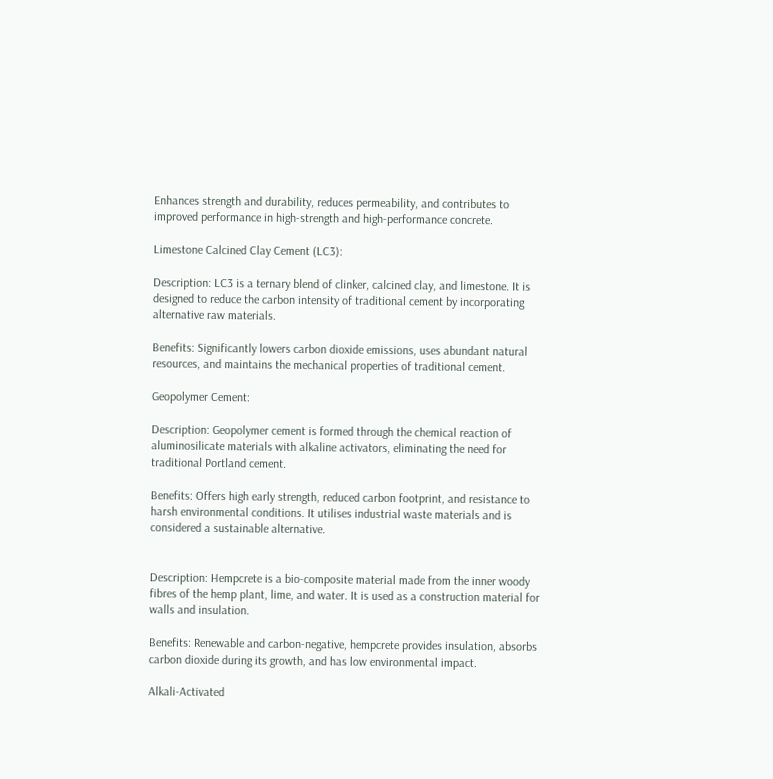Enhances strength and durability, reduces permeability, and contributes to improved performance in high-strength and high-performance concrete.

Limestone Calcined Clay Cement (LC3):

Description: LC3 is a ternary blend of clinker, calcined clay, and limestone. It is designed to reduce the carbon intensity of traditional cement by incorporating alternative raw materials.

Benefits: Significantly lowers carbon dioxide emissions, uses abundant natural resources, and maintains the mechanical properties of traditional cement.

Geopolymer Cement:

Description: Geopolymer cement is formed through the chemical reaction of aluminosilicate materials with alkaline activators, eliminating the need for traditional Portland cement.

Benefits: Offers high early strength, reduced carbon footprint, and resistance to harsh environmental conditions. It utilises industrial waste materials and is considered a sustainable alternative.


Description: Hempcrete is a bio-composite material made from the inner woody fibres of the hemp plant, lime, and water. It is used as a construction material for walls and insulation.

Benefits: Renewable and carbon-negative, hempcrete provides insulation, absorbs carbon dioxide during its growth, and has low environmental impact.

Alkali-Activated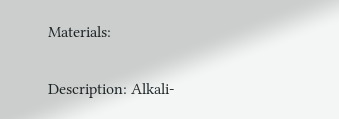Materials:

Description: Alkali-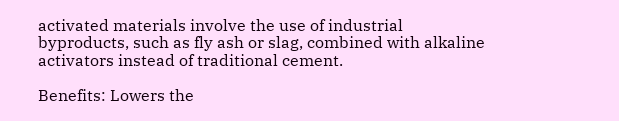activated materials involve the use of industrial byproducts, such as fly ash or slag, combined with alkaline activators instead of traditional cement.

Benefits: Lowers the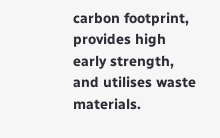carbon footprint, provides high early strength, and utilises waste materials.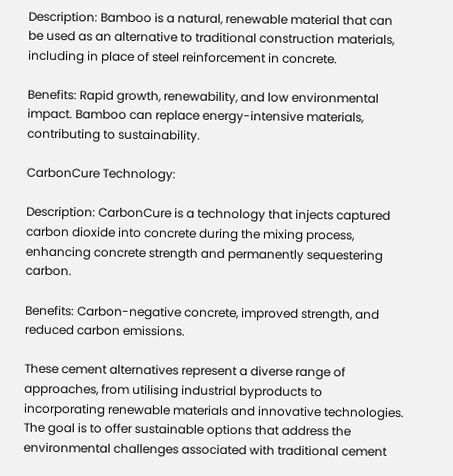Description: Bamboo is a natural, renewable material that can be used as an alternative to traditional construction materials, including in place of steel reinforcement in concrete.

Benefits: Rapid growth, renewability, and low environmental impact. Bamboo can replace energy-intensive materials, contributing to sustainability.

CarbonCure Technology:

Description: CarbonCure is a technology that injects captured carbon dioxide into concrete during the mixing process, enhancing concrete strength and permanently sequestering carbon.

Benefits: Carbon-negative concrete, improved strength, and reduced carbon emissions.

These cement alternatives represent a diverse range of approaches, from utilising industrial byproducts to incorporating renewable materials and innovative technologies. The goal is to offer sustainable options that address the environmental challenges associated with traditional cement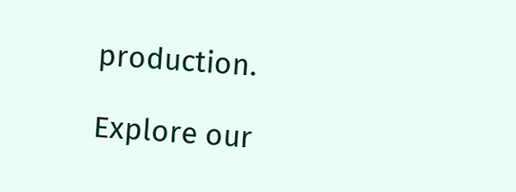production.

Explore our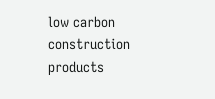low carbon construction products